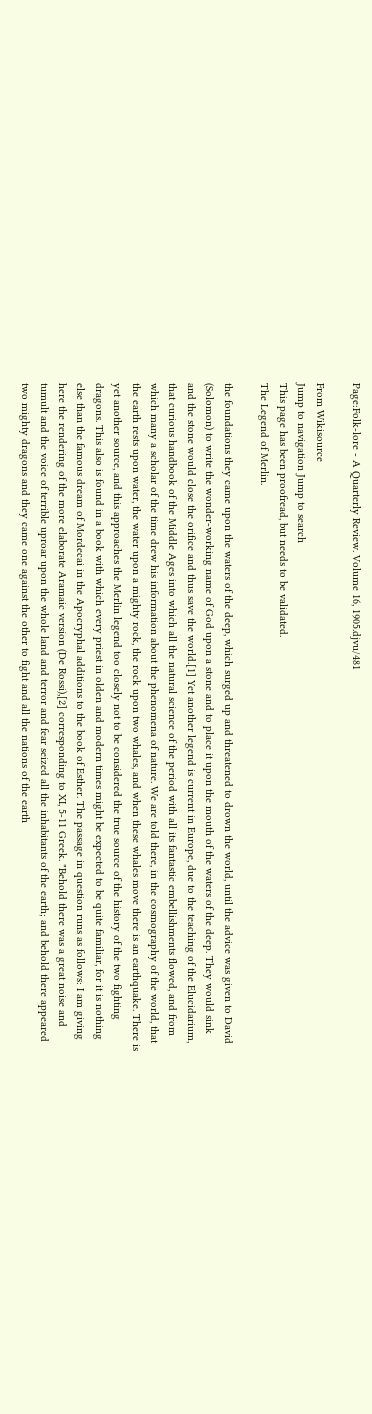Page:Folk-lore - A Quarterly Review. Volume 16, 1905.djvu/481

From Wikisource
Jump to navigation Jump to search
This page has been proofread, but needs to be validated.
The Legend of Merlin.

the foundations they came upon the waters of the deep, which surged up and threatened to drown the world, until the advice was given to David (Solomon) to write the wonder-working name of God upon a stone and to place it upon the mouth of the waters of the deep. They would sink and the stone would close the orifice and thus save the world.[1] Yet another legend is current in Europe, due to the teaching of the Elucidarium, that curious handbook of the Middle Ages into which all the natural science of the period with all its fantastic embellishments flowed, and from which many a scholar of the time drew his information about the phenomena of nature. We are told there, in the cosmography of the world, that the earth rests upon water, the water upon a mighty rock, the rock upon two whales, and when these whales move there is an earthquake. There is yet another source, and this approaches the Merlin legend too closely not to be considered the true source of the history of the two fighting dragons. This also is found in a book with which every priest in olden and modern times might be expected to be quite familiar, for it is nothing else than the famous dream of Mordecai in the Apocryphal additions to the book of Esther. The passage in question runs as follows: I am giving here the rendering of the more elaborate Aramaic version (De Rossi),[2] corresponding to XI, 5-11 Greek. "Behold there was a great noise and tumult and the voice of terrible uproar upon the whole land and terror and fear seized all the inhabitants of the earth; and behold there appeared two mighty dragons and they came one against the other to fight and all the nations of the earth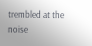trembled at the noise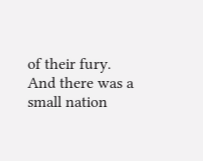of their fury. And there was a small nation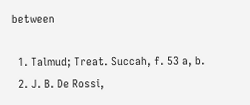between

  1. Talmud; Treat. Succah, f. 53 a, b.
  2. J. B. De Rossi,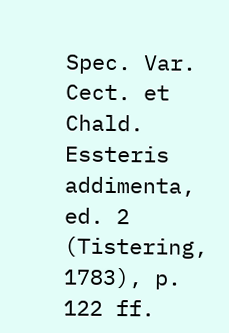Spec. Var. Cect. et Chald. Essteris addimenta, ed. 2 (Tistering, 1783), p. 122 ff.